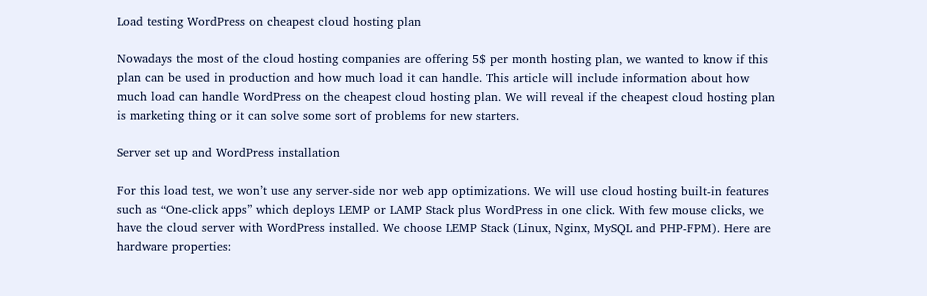Load testing WordPress on cheapest cloud hosting plan

Nowadays the most of the cloud hosting companies are offering 5$ per month hosting plan, we wanted to know if this plan can be used in production and how much load it can handle. This article will include information about how much load can handle WordPress on the cheapest cloud hosting plan. We will reveal if the cheapest cloud hosting plan is marketing thing or it can solve some sort of problems for new starters.

Server set up and WordPress installation

For this load test, we won’t use any server-side nor web app optimizations. We will use cloud hosting built-in features such as “One-click apps” which deploys LEMP or LAMP Stack plus WordPress in one click. With few mouse clicks, we have the cloud server with WordPress installed. We choose LEMP Stack (Linux, Nginx, MySQL and PHP-FPM). Here are hardware properties: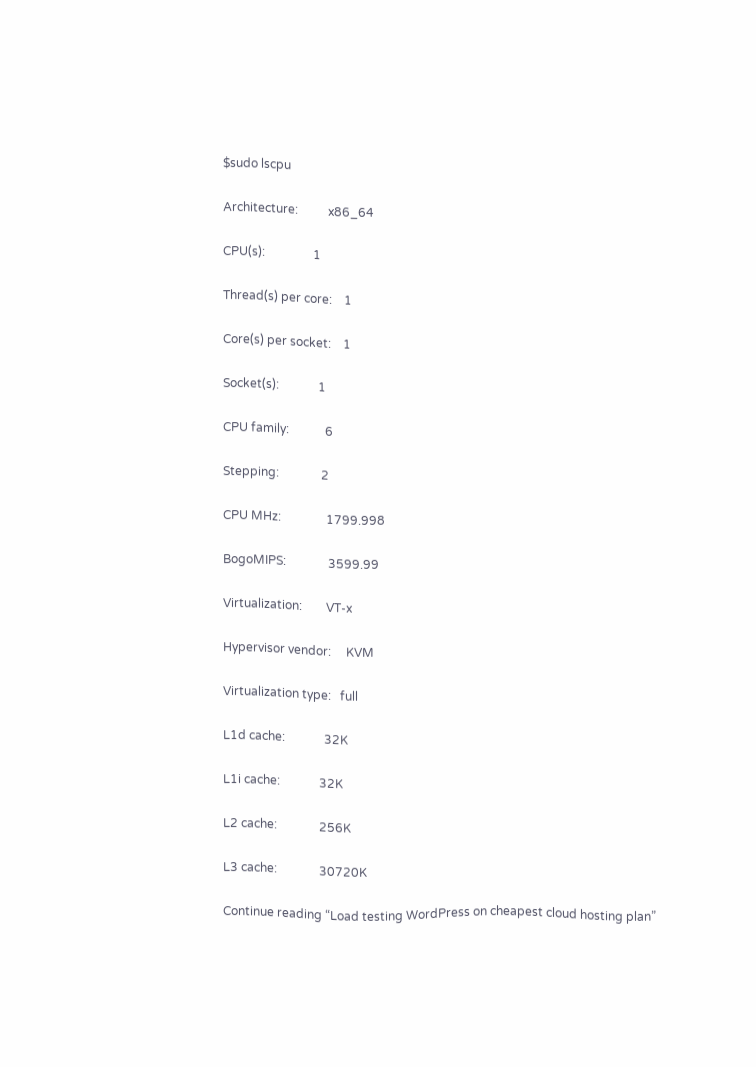$sudo lscpu

Architecture:          x86_64

CPU(s):                1

Thread(s) per core:    1

Core(s) per socket:    1

Socket(s):             1

CPU family:            6

Stepping:              2

CPU MHz:               1799.998

BogoMIPS:              3599.99

Virtualization:        VT-x

Hypervisor vendor:     KVM

Virtualization type:   full

L1d cache:             32K

L1i cache:             32K

L2 cache:              256K

L3 cache:              30720K

Continue reading “Load testing WordPress on cheapest cloud hosting plan”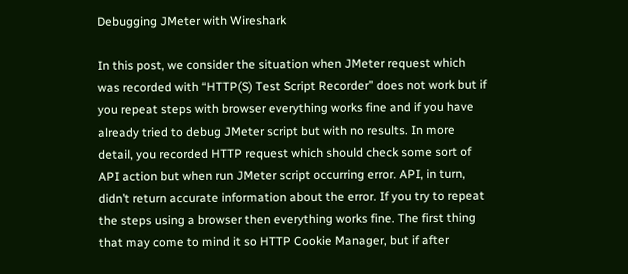Debugging JMeter with Wireshark

In this post, we consider the situation when JMeter request which was recorded with “HTTP(S) Test Script Recorder” does not work but if you repeat steps with browser everything works fine and if you have already tried to debug JMeter script but with no results. In more detail, you recorded HTTP request which should check some sort of API action but when run JMeter script occurring error. API, in turn, didn’t return accurate information about the error. If you try to repeat the steps using a browser then everything works fine. The first thing that may come to mind it so HTTP Cookie Manager, but if after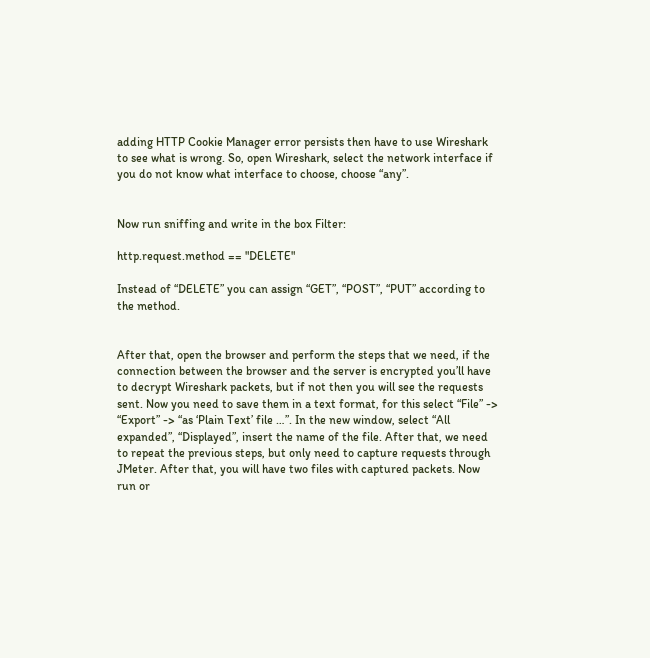adding HTTP Cookie Manager error persists then have to use Wireshark to see what is wrong. So, open Wireshark, select the network interface if you do not know what interface to choose, choose “any”.


Now run sniffing and write in the box Filter:

http.request.method == "DELETE"

Instead of “DELETE” you can assign “GET”, “POST”, “PUT” according to the method.


After that, open the browser and perform the steps that we need, if the connection between the browser and the server is encrypted you’ll have to decrypt Wireshark packets, but if not then you will see the requests sent. Now you need to save them in a text format, for this select “File” -> “Export” -> “as ‘Plain Text’ file …”. In the new window, select “All expanded”, “Displayed”, insert the name of the file. After that, we need to repeat the previous steps, but only need to capture requests through JMeter. After that, you will have two files with captured packets. Now run or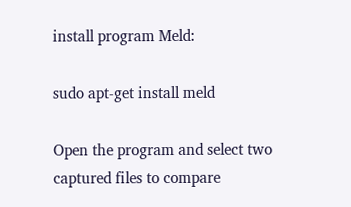install program Meld:

sudo apt-get install meld

Open the program and select two captured files to compare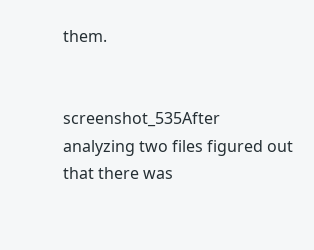them.


screenshot_535After analyzing two files figured out that there was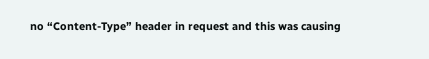no “Content-Type” header in request and this was causing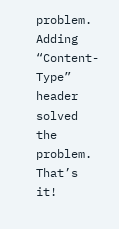problem. Adding “Content-Type” header solved the problem. That’s it!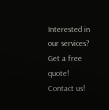Interested in our services? Get a free quote! Contact us!